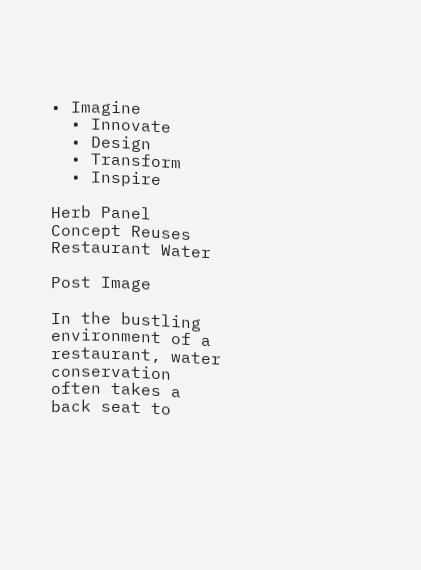• Imagine
  • Innovate
  • Design
  • Transform
  • Inspire

Herb Panel Concept Reuses Restaurant Water

Post Image

In the bustling environment of a restaurant, water conservation often takes a back seat to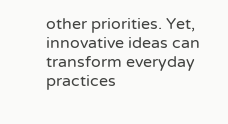other priorities. Yet, innovative ideas can transform everyday practices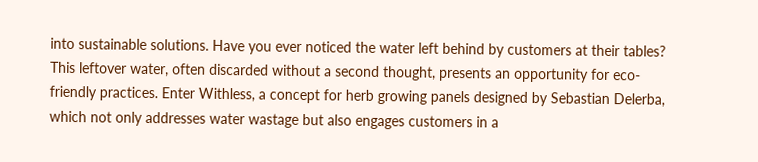into sustainable solutions. Have you ever noticed the water left behind by customers at their tables? This leftover water, often discarded without a second thought, presents an opportunity for eco-friendly practices. Enter Withless, a concept for herb growing panels designed by Sebastian Delerba, which not only addresses water wastage but also engages customers in a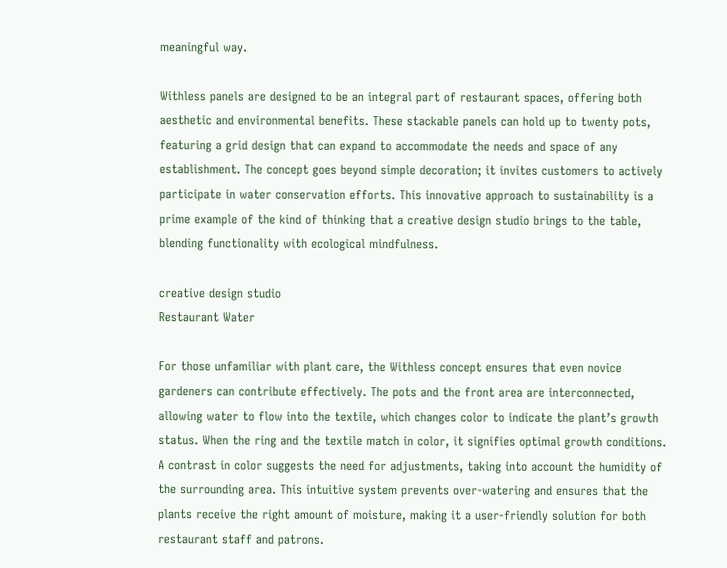meaningful way.

Withless panels are designed to be an integral part of restaurant spaces, offering both aesthetic and environmental benefits. These stackable panels can hold up to twenty pots, featuring a grid design that can expand to accommodate the needs and space of any establishment. The concept goes beyond simple decoration; it invites customers to actively participate in water conservation efforts. This innovative approach to sustainability is a prime example of the kind of thinking that a creative design studio brings to the table, blending functionality with ecological mindfulness.

creative design studio
Restaurant Water

For those unfamiliar with plant care, the Withless concept ensures that even novice gardeners can contribute effectively. The pots and the front area are interconnected, allowing water to flow into the textile, which changes color to indicate the plant’s growth status. When the ring and the textile match in color, it signifies optimal growth conditions. A contrast in color suggests the need for adjustments, taking into account the humidity of the surrounding area. This intuitive system prevents over-watering and ensures that the plants receive the right amount of moisture, making it a user-friendly solution for both restaurant staff and patrons.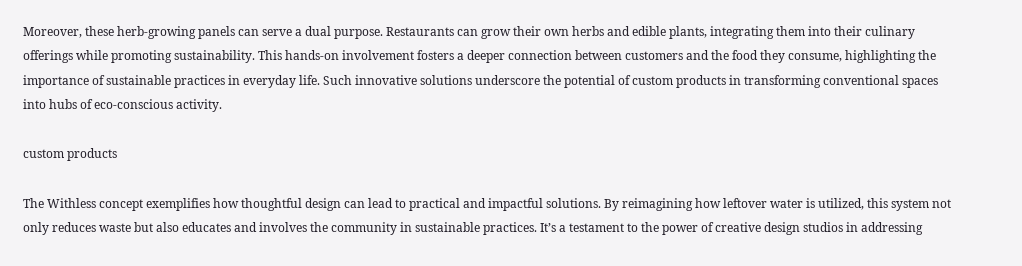Moreover, these herb-growing panels can serve a dual purpose. Restaurants can grow their own herbs and edible plants, integrating them into their culinary offerings while promoting sustainability. This hands-on involvement fosters a deeper connection between customers and the food they consume, highlighting the importance of sustainable practices in everyday life. Such innovative solutions underscore the potential of custom products in transforming conventional spaces into hubs of eco-conscious activity.

custom products

The Withless concept exemplifies how thoughtful design can lead to practical and impactful solutions. By reimagining how leftover water is utilized, this system not only reduces waste but also educates and involves the community in sustainable practices. It’s a testament to the power of creative design studios in addressing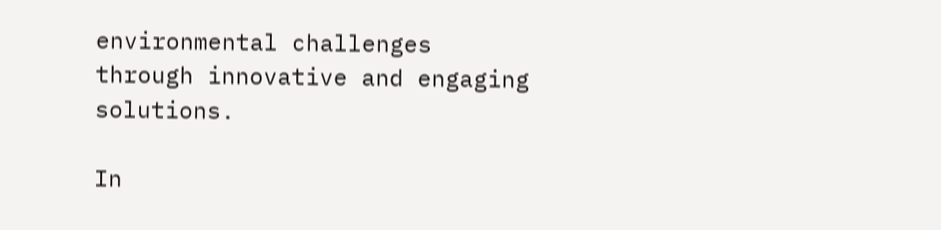environmental challenges through innovative and engaging solutions.

In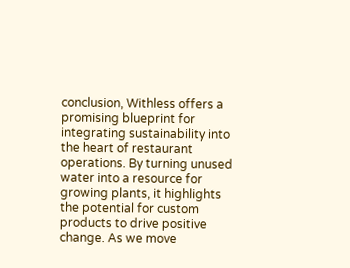conclusion, Withless offers a promising blueprint for integrating sustainability into the heart of restaurant operations. By turning unused water into a resource for growing plants, it highlights the potential for custom products to drive positive change. As we move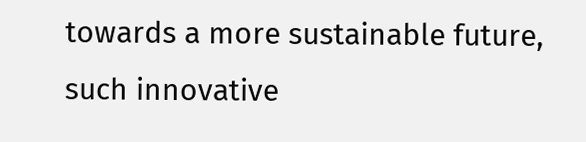towards a more sustainable future, such innovative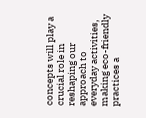concepts will play a crucial role in reshaping our approach to everyday activities, making eco-friendly practices a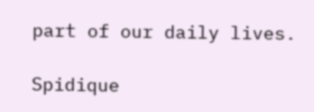part of our daily lives.

Spidique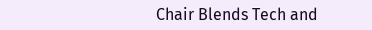Chair Blends Tech and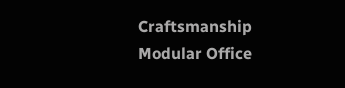Craftsmanship
Modular Office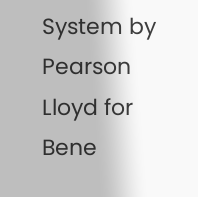System by Pearson Lloyd for Bene